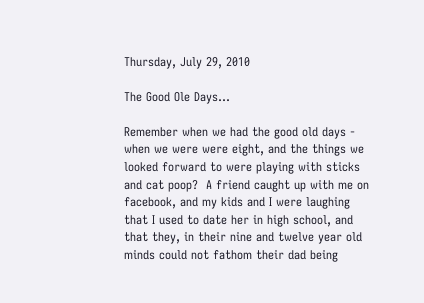Thursday, July 29, 2010

The Good Ole Days...

Remember when we had the good old days - when we were were eight, and the things we looked forward to were playing with sticks and cat poop?  A friend caught up with me on facebook, and my kids and I were laughing that I used to date her in high school, and that they, in their nine and twelve year old minds could not fathom their dad being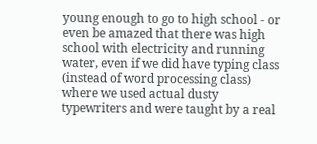young enough to go to high school - or even be amazed that there was high school with electricity and running water, even if we did have typing class (instead of word processing class) where we used actual dusty typewriters and were taught by a real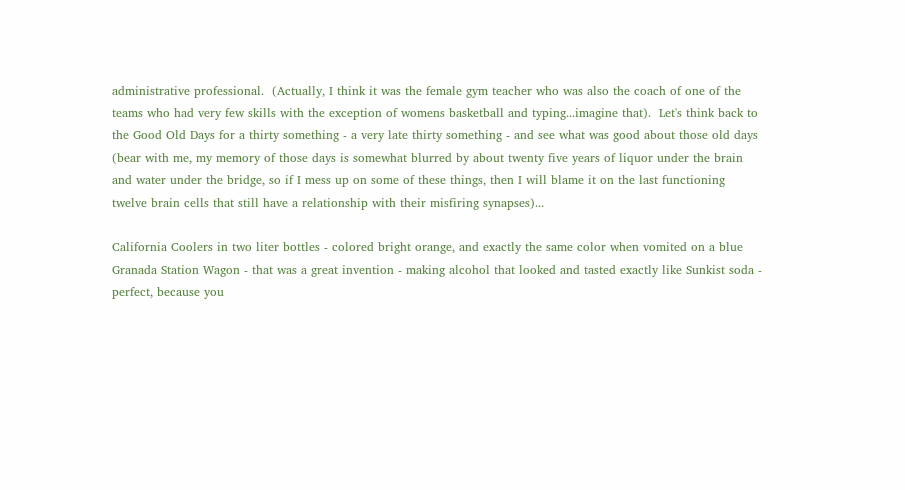administrative professional.  (Actually, I think it was the female gym teacher who was also the coach of one of the teams who had very few skills with the exception of womens basketball and typing...imagine that).  Let's think back to the Good Old Days for a thirty something - a very late thirty something - and see what was good about those old days (bear with me, my memory of those days is somewhat blurred by about twenty five years of liquor under the brain and water under the bridge, so if I mess up on some of these things, then I will blame it on the last functioning twelve brain cells that still have a relationship with their misfiring synapses)...

California Coolers in two liter bottles - colored bright orange, and exactly the same color when vomited on a blue Granada Station Wagon - that was a great invention - making alcohol that looked and tasted exactly like Sunkist soda - perfect, because you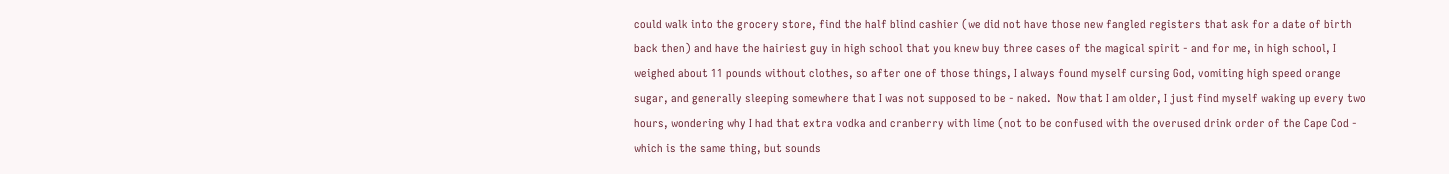could walk into the grocery store, find the half blind cashier (we did not have those new fangled registers that ask for a date of birth back then) and have the hairiest guy in high school that you knew buy three cases of the magical spirit - and for me, in high school, I weighed about 11 pounds without clothes, so after one of those things, I always found myself cursing God, vomiting high speed orange sugar, and generally sleeping somewhere that I was not supposed to be - naked.  Now that I am older, I just find myself waking up every two hours, wondering why I had that extra vodka and cranberry with lime (not to be confused with the overused drink order of the Cape Cod - which is the same thing, but sounds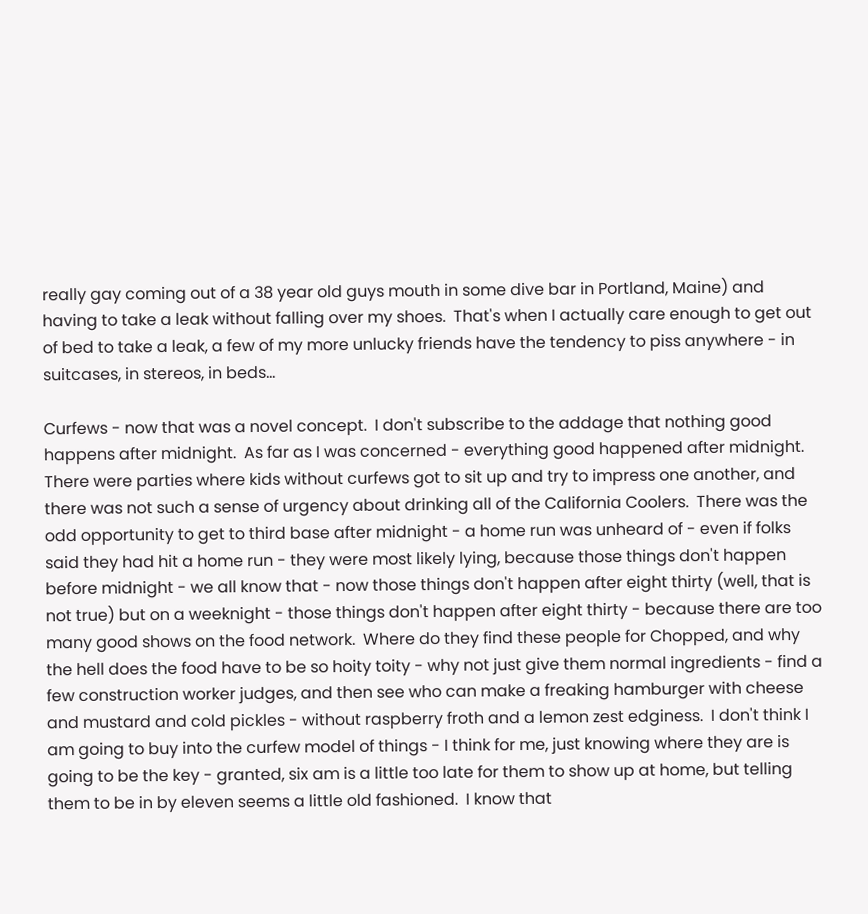really gay coming out of a 38 year old guys mouth in some dive bar in Portland, Maine) and having to take a leak without falling over my shoes.  That's when I actually care enough to get out of bed to take a leak, a few of my more unlucky friends have the tendency to piss anywhere - in suitcases, in stereos, in beds...

Curfews - now that was a novel concept.  I don't subscribe to the addage that nothing good happens after midnight.  As far as I was concerned - everything good happened after midnight.  There were parties where kids without curfews got to sit up and try to impress one another, and there was not such a sense of urgency about drinking all of the California Coolers.  There was the odd opportunity to get to third base after midnight - a home run was unheard of - even if folks said they had hit a home run - they were most likely lying, because those things don't happen before midnight - we all know that - now those things don't happen after eight thirty (well, that is not true) but on a weeknight - those things don't happen after eight thirty - because there are too many good shows on the food network.  Where do they find these people for Chopped, and why the hell does the food have to be so hoity toity - why not just give them normal ingredients - find a few construction worker judges, and then see who can make a freaking hamburger with cheese and mustard and cold pickles - without raspberry froth and a lemon zest edginess.  I don't think I am going to buy into the curfew model of things - I think for me, just knowing where they are is going to be the key - granted, six am is a little too late for them to show up at home, but telling them to be in by eleven seems a little old fashioned.  I know that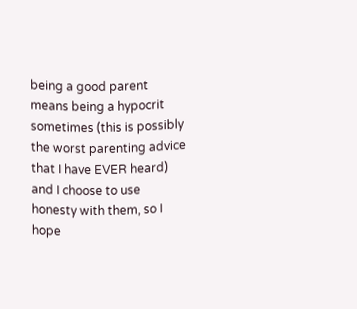being a good parent means being a hypocrit sometimes (this is possibly the worst parenting advice that I have EVER heard) and I choose to use honesty with them, so I hope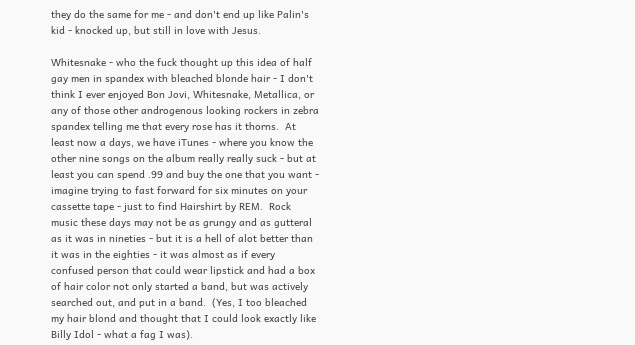they do the same for me - and don't end up like Palin's kid - knocked up, but still in love with Jesus.

Whitesnake - who the fuck thought up this idea of half gay men in spandex with bleached blonde hair - I don't think I ever enjoyed Bon Jovi, Whitesnake, Metallica, or any of those other androgenous looking rockers in zebra spandex telling me that every rose has it thorns.  At least now a days, we have iTunes - where you know the other nine songs on the album really really suck - but at least you can spend .99 and buy the one that you want - imagine trying to fast forward for six minutes on your cassette tape - just to find Hairshirt by REM.  Rock music these days may not be as grungy and as gutteral as it was in nineties - but it is a hell of alot better than it was in the eighties - it was almost as if every confused person that could wear lipstick and had a box of hair color not only started a band, but was actively searched out, and put in a band.  (Yes, I too bleached my hair blond and thought that I could look exactly like Billy Idol - what a fag I was).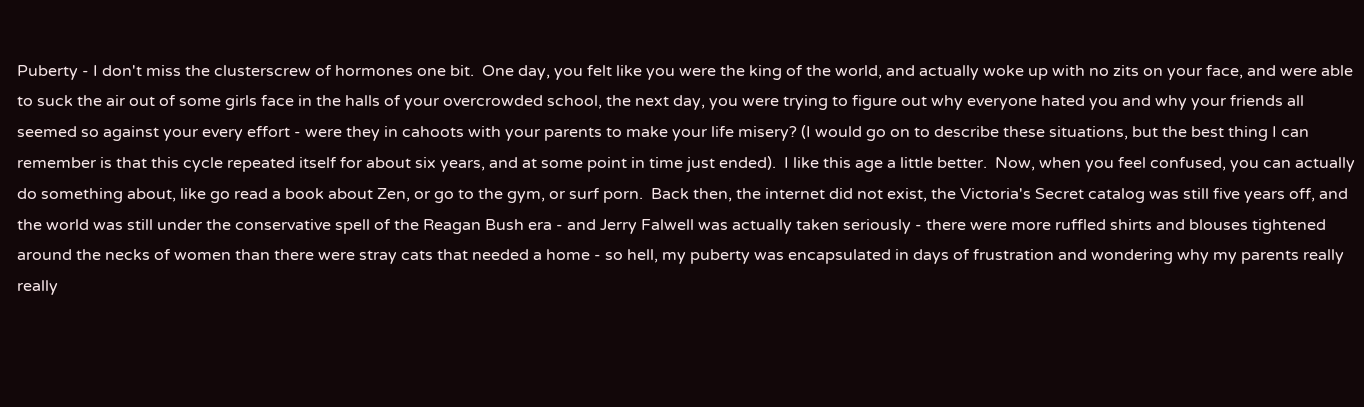Puberty - I don't miss the clusterscrew of hormones one bit.  One day, you felt like you were the king of the world, and actually woke up with no zits on your face, and were able to suck the air out of some girls face in the halls of your overcrowded school, the next day, you were trying to figure out why everyone hated you and why your friends all seemed so against your every effort - were they in cahoots with your parents to make your life misery? (I would go on to describe these situations, but the best thing I can remember is that this cycle repeated itself for about six years, and at some point in time just ended).  I like this age a little better.  Now, when you feel confused, you can actually do something about, like go read a book about Zen, or go to the gym, or surf porn.  Back then, the internet did not exist, the Victoria's Secret catalog was still five years off, and the world was still under the conservative spell of the Reagan Bush era - and Jerry Falwell was actually taken seriously - there were more ruffled shirts and blouses tightened around the necks of women than there were stray cats that needed a home - so hell, my puberty was encapsulated in days of frustration and wondering why my parents really really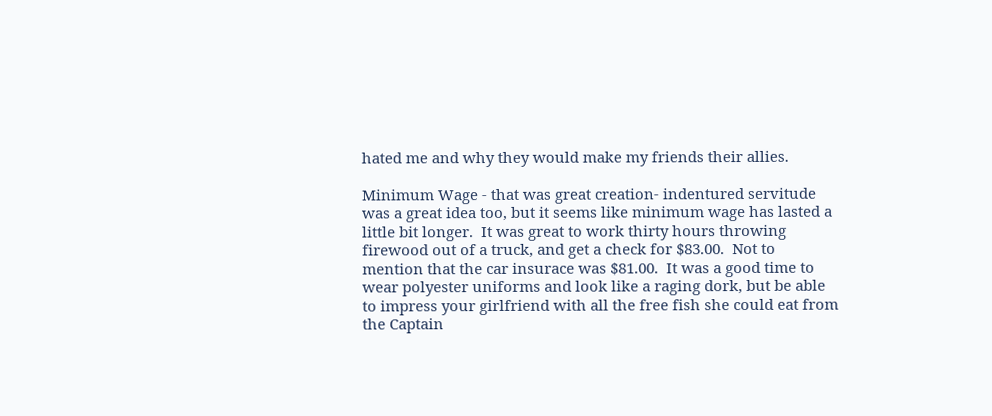hated me and why they would make my friends their allies.

Minimum Wage - that was great creation- indentured servitude was a great idea too, but it seems like minimum wage has lasted a little bit longer.  It was great to work thirty hours throwing firewood out of a truck, and get a check for $83.00.  Not to mention that the car insurace was $81.00.  It was a good time to wear polyester uniforms and look like a raging dork, but be able to impress your girlfriend with all the free fish she could eat from the Captain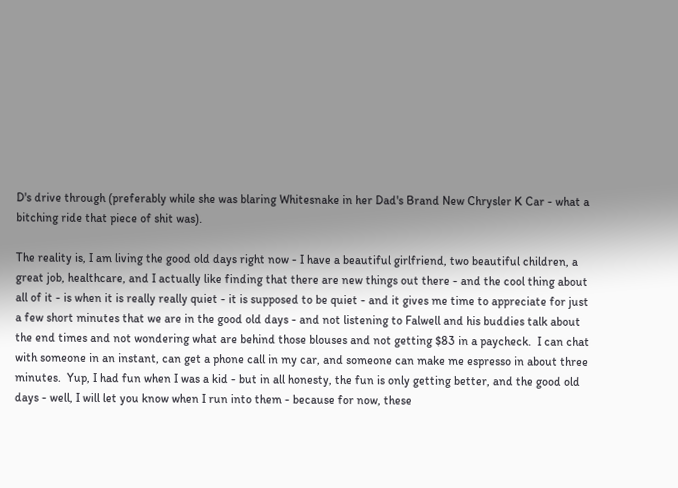D's drive through (preferably while she was blaring Whitesnake in her Dad's Brand New Chrysler K Car - what a bitching ride that piece of shit was).

The reality is, I am living the good old days right now - I have a beautiful girlfriend, two beautiful children, a great job, healthcare, and I actually like finding that there are new things out there - and the cool thing about all of it - is when it is really really quiet - it is supposed to be quiet - and it gives me time to appreciate for just a few short minutes that we are in the good old days - and not listening to Falwell and his buddies talk about the end times and not wondering what are behind those blouses and not getting $83 in a paycheck.  I can chat with someone in an instant, can get a phone call in my car, and someone can make me espresso in about three minutes.  Yup, I had fun when I was a kid - but in all honesty, the fun is only getting better, and the good old days - well, I will let you know when I run into them - because for now, these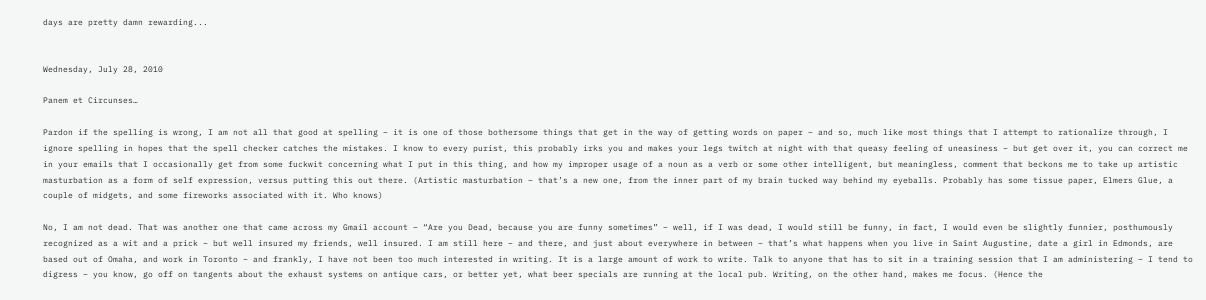days are pretty damn rewarding...


Wednesday, July 28, 2010

Panem et Circunses…

Pardon if the spelling is wrong, I am not all that good at spelling – it is one of those bothersome things that get in the way of getting words on paper – and so, much like most things that I attempt to rationalize through, I ignore spelling in hopes that the spell checker catches the mistakes. I know to every purist, this probably irks you and makes your legs twitch at night with that queasy feeling of uneasiness – but get over it, you can correct me in your emails that I occasionally get from some fuckwit concerning what I put in this thing, and how my improper usage of a noun as a verb or some other intelligent, but meaningless, comment that beckons me to take up artistic masturbation as a form of self expression, versus putting this out there. (Artistic masturbation – that’s a new one, from the inner part of my brain tucked way behind my eyeballs. Probably has some tissue paper, Elmers Glue, a couple of midgets, and some fireworks associated with it. Who knows)

No, I am not dead. That was another one that came across my Gmail account – “Are you Dead, because you are funny sometimes” – well, if I was dead, I would still be funny, in fact, I would even be slightly funnier, posthumously recognized as a wit and a prick – but well insured my friends, well insured. I am still here – and there, and just about everywhere in between – that’s what happens when you live in Saint Augustine, date a girl in Edmonds, are based out of Omaha, and work in Toronto – and frankly, I have not been too much interested in writing. It is a large amount of work to write. Talk to anyone that has to sit in a training session that I am administering – I tend to digress – you know, go off on tangents about the exhaust systems on antique cars, or better yet, what beer specials are running at the local pub. Writing, on the other hand, makes me focus. (Hence the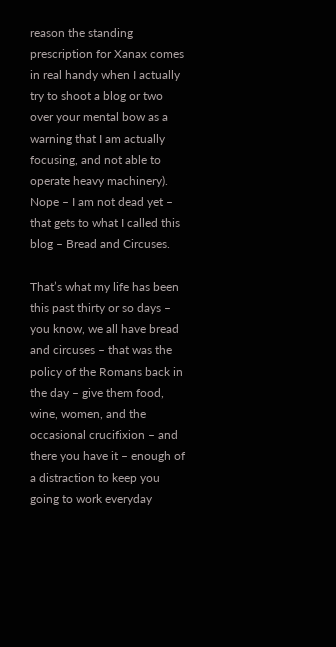reason the standing prescription for Xanax comes in real handy when I actually try to shoot a blog or two over your mental bow as a warning that I am actually focusing, and not able to operate heavy machinery). Nope – I am not dead yet – that gets to what I called this blog – Bread and Circuses.

That’s what my life has been this past thirty or so days – you know, we all have bread and circuses – that was the policy of the Romans back in the day – give them food, wine, women, and the occasional crucifixion – and there you have it – enough of a distraction to keep you going to work everyday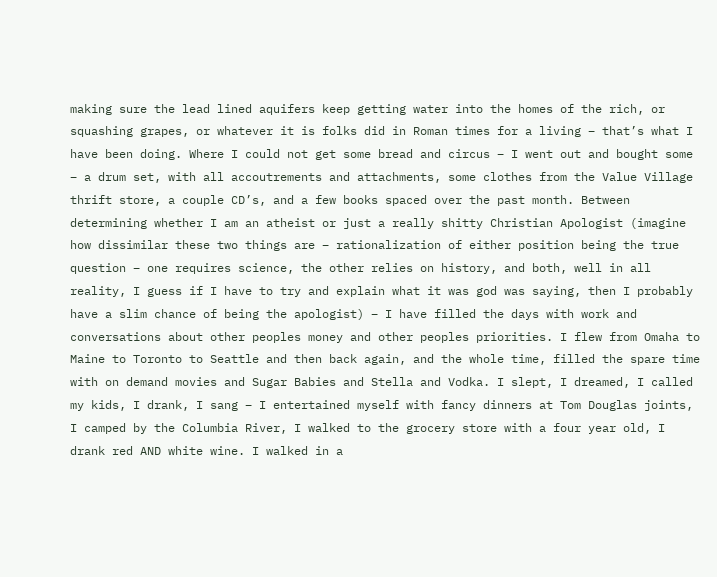making sure the lead lined aquifers keep getting water into the homes of the rich, or squashing grapes, or whatever it is folks did in Roman times for a living – that’s what I have been doing. Where I could not get some bread and circus – I went out and bought some – a drum set, with all accoutrements and attachments, some clothes from the Value Village thrift store, a couple CD’s, and a few books spaced over the past month. Between determining whether I am an atheist or just a really shitty Christian Apologist (imagine how dissimilar these two things are – rationalization of either position being the true question – one requires science, the other relies on history, and both, well in all reality, I guess if I have to try and explain what it was god was saying, then I probably have a slim chance of being the apologist) – I have filled the days with work and conversations about other peoples money and other peoples priorities. I flew from Omaha to Maine to Toronto to Seattle and then back again, and the whole time, filled the spare time with on demand movies and Sugar Babies and Stella and Vodka. I slept, I dreamed, I called my kids, I drank, I sang – I entertained myself with fancy dinners at Tom Douglas joints, I camped by the Columbia River, I walked to the grocery store with a four year old, I drank red AND white wine. I walked in a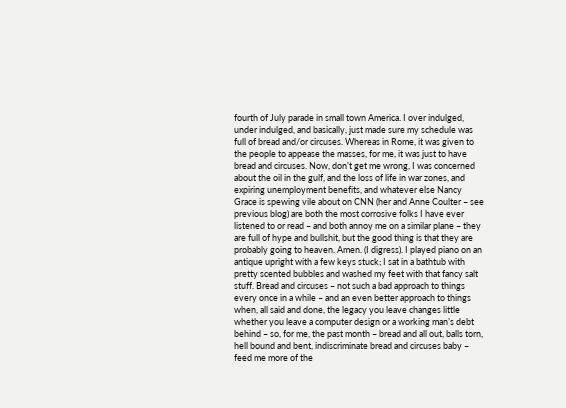fourth of July parade in small town America. I over indulged, under indulged, and basically, just made sure my schedule was full of bread and/or circuses. Whereas in Rome, it was given to the people to appease the masses, for me, it was just to have bread and circuses. Now, don’t get me wrong, I was concerned about the oil in the gulf, and the loss of life in war zones, and expiring unemployment benefits, and whatever else Nancy Grace is spewing vile about on CNN (her and Anne Coulter – see previous blog) are both the most corrosive folks I have ever listened to or read – and both annoy me on a similar plane – they are full of hype and bullshit, but the good thing is that they are probably going to heaven. Amen. (I digress). I played piano on an antique upright with a few keys stuck; I sat in a bathtub with pretty scented bubbles and washed my feet with that fancy salt stuff. Bread and circuses – not such a bad approach to things every once in a while – and an even better approach to things when, all said and done, the legacy you leave changes little whether you leave a computer design or a working man’s debt behind – so, for me, the past month – bread and all out, balls torn, hell bound and bent, indiscriminate bread and circuses baby – feed me more of the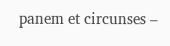panem et circunses –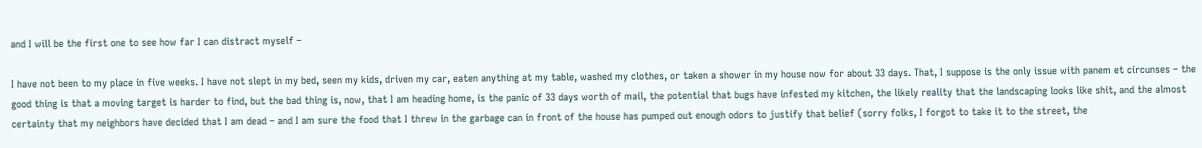and I will be the first one to see how far I can distract myself –

I have not been to my place in five weeks. I have not slept in my bed, seen my kids, driven my car, eaten anything at my table, washed my clothes, or taken a shower in my house now for about 33 days. That, I suppose is the only issue with panem et circunses – the good thing is that a moving target is harder to find, but the bad thing is, now, that I am heading home, is the panic of 33 days worth of mail, the potential that bugs have infested my kitchen, the likely reality that the landscaping looks like shit, and the almost certainty that my neighbors have decided that I am dead – and I am sure the food that I threw in the garbage can in front of the house has pumped out enough odors to justify that belief (sorry folks, I forgot to take it to the street, the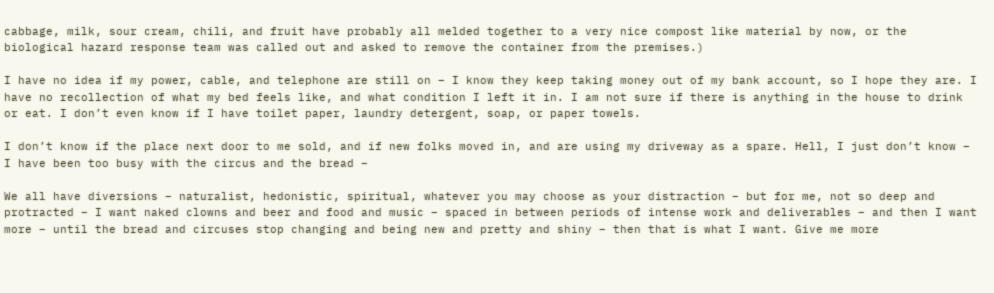cabbage, milk, sour cream, chili, and fruit have probably all melded together to a very nice compost like material by now, or the biological hazard response team was called out and asked to remove the container from the premises.)

I have no idea if my power, cable, and telephone are still on – I know they keep taking money out of my bank account, so I hope they are. I have no recollection of what my bed feels like, and what condition I left it in. I am not sure if there is anything in the house to drink or eat. I don’t even know if I have toilet paper, laundry detergent, soap, or paper towels.

I don’t know if the place next door to me sold, and if new folks moved in, and are using my driveway as a spare. Hell, I just don’t know – I have been too busy with the circus and the bread –

We all have diversions – naturalist, hedonistic, spiritual, whatever you may choose as your distraction – but for me, not so deep and protracted – I want naked clowns and beer and food and music – spaced in between periods of intense work and deliverables – and then I want more – until the bread and circuses stop changing and being new and pretty and shiny – then that is what I want. Give me more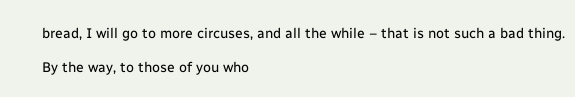bread, I will go to more circuses, and all the while – that is not such a bad thing.

By the way, to those of you who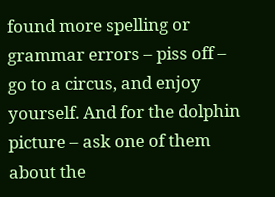found more spelling or grammar errors – piss off – go to a circus, and enjoy yourself. And for the dolphin picture – ask one of them about the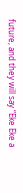future, and they will say “Eke Eke a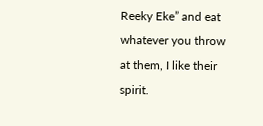Reeky Eke” and eat whatever you throw at them, I like their spirit.